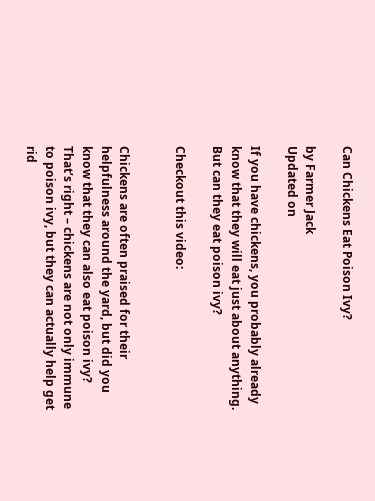Can Chickens Eat Poison Ivy?

by Farmer Jack
Updated on

If you have chickens, you probably already know that they will eat just about anything. But can they eat poison ivy?

Checkout this video:


Chickens are often praised for their helpfulness around the yard, but did you know that they can also eat poison ivy? That’s right – chickens are not only immune to poison ivy, but they can actually help get rid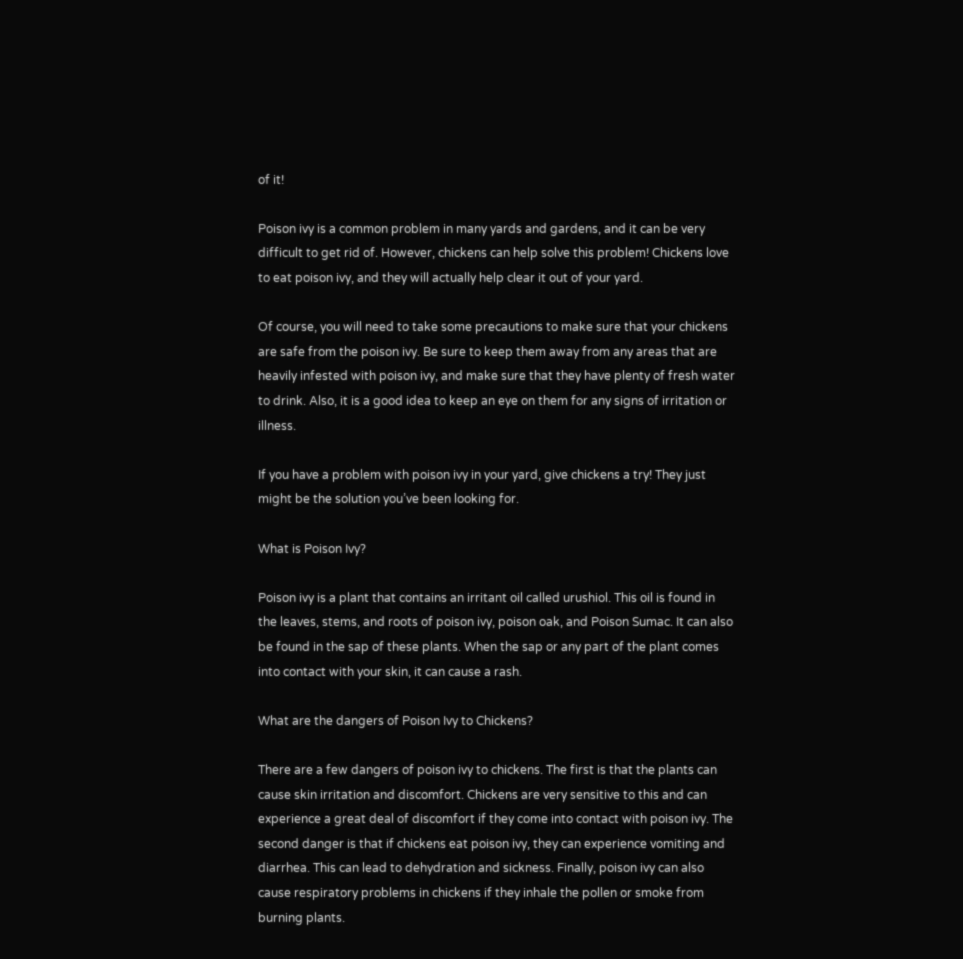of it!

Poison ivy is a common problem in many yards and gardens, and it can be very difficult to get rid of. However, chickens can help solve this problem! Chickens love to eat poison ivy, and they will actually help clear it out of your yard.

Of course, you will need to take some precautions to make sure that your chickens are safe from the poison ivy. Be sure to keep them away from any areas that are heavily infested with poison ivy, and make sure that they have plenty of fresh water to drink. Also, it is a good idea to keep an eye on them for any signs of irritation or illness.

If you have a problem with poison ivy in your yard, give chickens a try! They just might be the solution you’ve been looking for.

What is Poison Ivy?

Poison ivy is a plant that contains an irritant oil called urushiol. This oil is found in the leaves, stems, and roots of poison ivy, poison oak, and Poison Sumac. It can also be found in the sap of these plants. When the sap or any part of the plant comes into contact with your skin, it can cause a rash.

What are the dangers of Poison Ivy to Chickens?

There are a few dangers of poison ivy to chickens. The first is that the plants can cause skin irritation and discomfort. Chickens are very sensitive to this and can experience a great deal of discomfort if they come into contact with poison ivy. The second danger is that if chickens eat poison ivy, they can experience vomiting and diarrhea. This can lead to dehydration and sickness. Finally, poison ivy can also cause respiratory problems in chickens if they inhale the pollen or smoke from burning plants.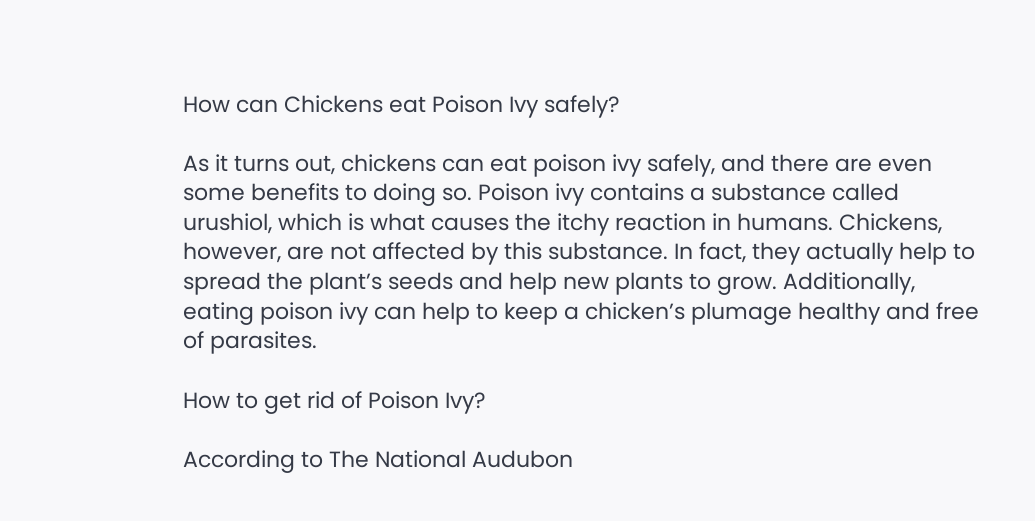How can Chickens eat Poison Ivy safely?

As it turns out, chickens can eat poison ivy safely, and there are even some benefits to doing so. Poison ivy contains a substance called urushiol, which is what causes the itchy reaction in humans. Chickens, however, are not affected by this substance. In fact, they actually help to spread the plant’s seeds and help new plants to grow. Additionally, eating poison ivy can help to keep a chicken’s plumage healthy and free of parasites.

How to get rid of Poison Ivy?

According to The National Audubon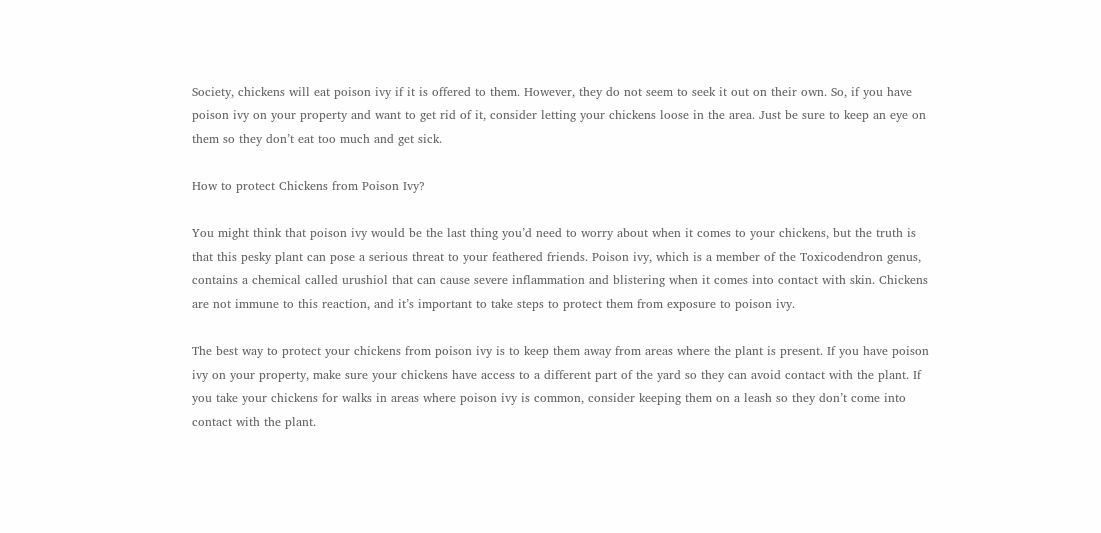Society, chickens will eat poison ivy if it is offered to them. However, they do not seem to seek it out on their own. So, if you have poison ivy on your property and want to get rid of it, consider letting your chickens loose in the area. Just be sure to keep an eye on them so they don’t eat too much and get sick.

How to protect Chickens from Poison Ivy?

You might think that poison ivy would be the last thing you’d need to worry about when it comes to your chickens, but the truth is that this pesky plant can pose a serious threat to your feathered friends. Poison ivy, which is a member of the Toxicodendron genus, contains a chemical called urushiol that can cause severe inflammation and blistering when it comes into contact with skin. Chickens are not immune to this reaction, and it’s important to take steps to protect them from exposure to poison ivy.

The best way to protect your chickens from poison ivy is to keep them away from areas where the plant is present. If you have poison ivy on your property, make sure your chickens have access to a different part of the yard so they can avoid contact with the plant. If you take your chickens for walks in areas where poison ivy is common, consider keeping them on a leash so they don’t come into contact with the plant.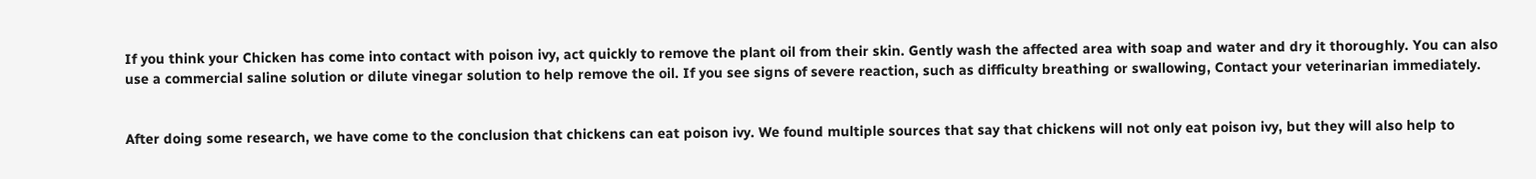If you think your Chicken has come into contact with poison ivy, act quickly to remove the plant oil from their skin. Gently wash the affected area with soap and water and dry it thoroughly. You can also use a commercial saline solution or dilute vinegar solution to help remove the oil. If you see signs of severe reaction, such as difficulty breathing or swallowing, Contact your veterinarian immediately.


After doing some research, we have come to the conclusion that chickens can eat poison ivy. We found multiple sources that say that chickens will not only eat poison ivy, but they will also help to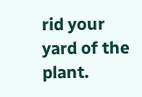rid your yard of the plant.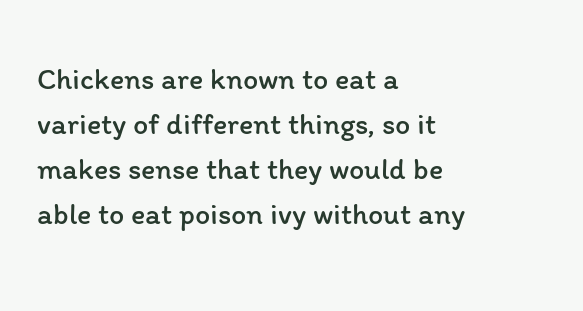Chickens are known to eat a variety of different things, so it makes sense that they would be able to eat poison ivy without any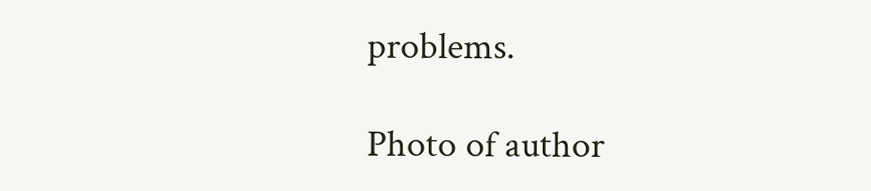problems.

Photo of author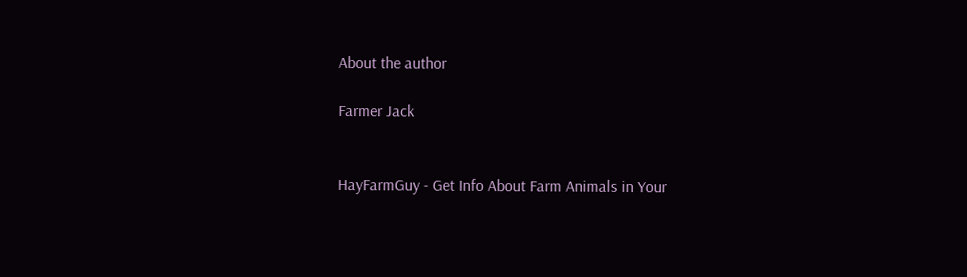About the author

Farmer Jack


HayFarmGuy - Get Info About Farm Animals in Your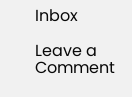Inbox

Leave a Comment